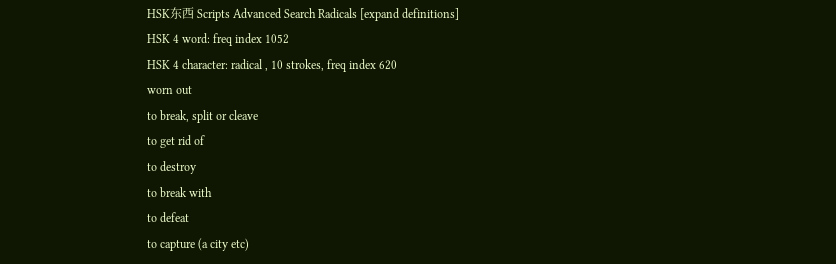HSK东西 Scripts Advanced Search Radicals [expand definitions]
HSK 4 word: freq index 1052
HSK 4 character: radical , 10 strokes, freq index 620
worn out
to break, split or cleave
to get rid of
to destroy
to break with
to defeat
to capture (a city etc)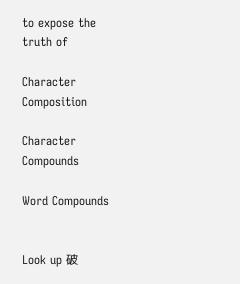to expose the truth of

Character Composition

Character Compounds

Word Compounds


Look up 破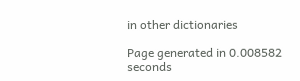in other dictionaries

Page generated in 0.008582 seconds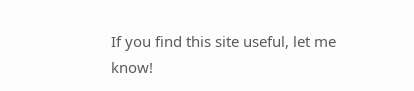If you find this site useful, let me know!